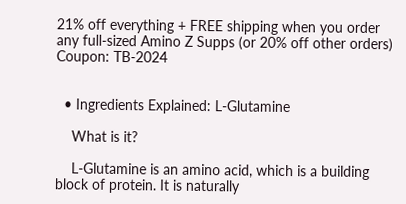21% off everything + FREE shipping when you order any full-sized Amino Z Supps (or 20% off other orders)
Coupon: TB-2024


  • Ingredients Explained: L-Glutamine

    What is it?

    L-Glutamine is an amino acid, which is a building block of protein. It is naturally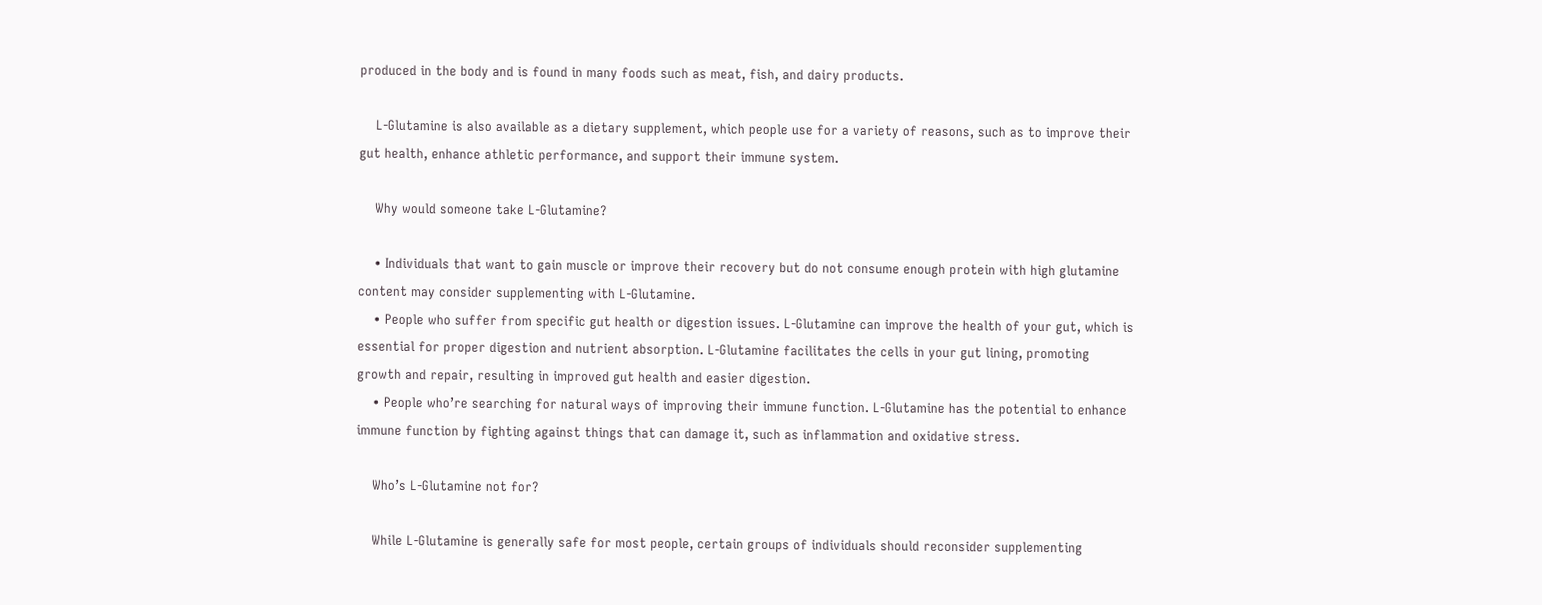produced in the body and is found in many foods such as meat, fish, and dairy products.

    L-Glutamine is also available as a dietary supplement, which people use for a variety of reasons, such as to improve their gut health, enhance athletic performance, and support their immune system.

    Why would someone take L-Glutamine?

    • Individuals that want to gain muscle or improve their recovery but do not consume enough protein with high glutamine content may consider supplementing with L-Glutamine.
    • People who suffer from specific gut health or digestion issues. L-Glutamine can improve the health of your gut, which is essential for proper digestion and nutrient absorption. L-Glutamine facilitates the cells in your gut lining, promoting growth and repair, resulting in improved gut health and easier digestion.
    • People who’re searching for natural ways of improving their immune function. L-Glutamine has the potential to enhance immune function by fighting against things that can damage it, such as inflammation and oxidative stress.

    Who’s L-Glutamine not for?

    While L-Glutamine is generally safe for most people, certain groups of individuals should reconsider supplementing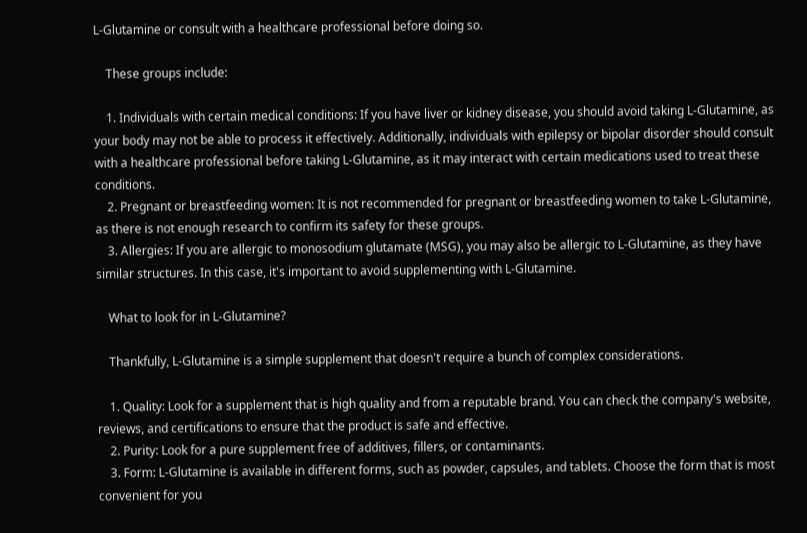L-Glutamine or consult with a healthcare professional before doing so.

    These groups include:

    1. Individuals with certain medical conditions: If you have liver or kidney disease, you should avoid taking L-Glutamine, as your body may not be able to process it effectively. Additionally, individuals with epilepsy or bipolar disorder should consult with a healthcare professional before taking L-Glutamine, as it may interact with certain medications used to treat these conditions.
    2. Pregnant or breastfeeding women: It is not recommended for pregnant or breastfeeding women to take L-Glutamine, as there is not enough research to confirm its safety for these groups.
    3. Allergies: If you are allergic to monosodium glutamate (MSG), you may also be allergic to L-Glutamine, as they have similar structures. In this case, it's important to avoid supplementing with L-Glutamine.

    What to look for in L-Glutamine?

    Thankfully, L-Glutamine is a simple supplement that doesn't require a bunch of complex considerations.

    1. Quality: Look for a supplement that is high quality and from a reputable brand. You can check the company's website, reviews, and certifications to ensure that the product is safe and effective.
    2. Purity: Look for a pure supplement free of additives, fillers, or contaminants.
    3. Form: L-Glutamine is available in different forms, such as powder, capsules, and tablets. Choose the form that is most convenient for you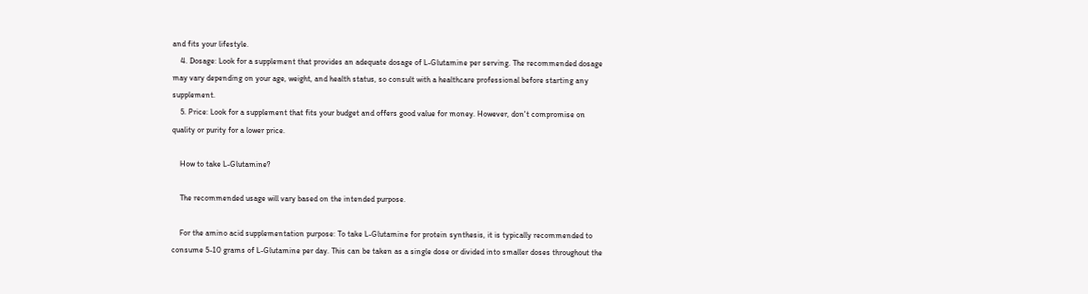and fits your lifestyle.
    4. Dosage: Look for a supplement that provides an adequate dosage of L-Glutamine per serving. The recommended dosage may vary depending on your age, weight, and health status, so consult with a healthcare professional before starting any supplement.
    5. Price: Look for a supplement that fits your budget and offers good value for money. However, don't compromise on quality or purity for a lower price.

    How to take L-Glutamine?

    The recommended usage will vary based on the intended purpose.

    For the amino acid supplementation purpose: To take L-Glutamine for protein synthesis, it is typically recommended to consume 5-10 grams of L-Glutamine per day. This can be taken as a single dose or divided into smaller doses throughout the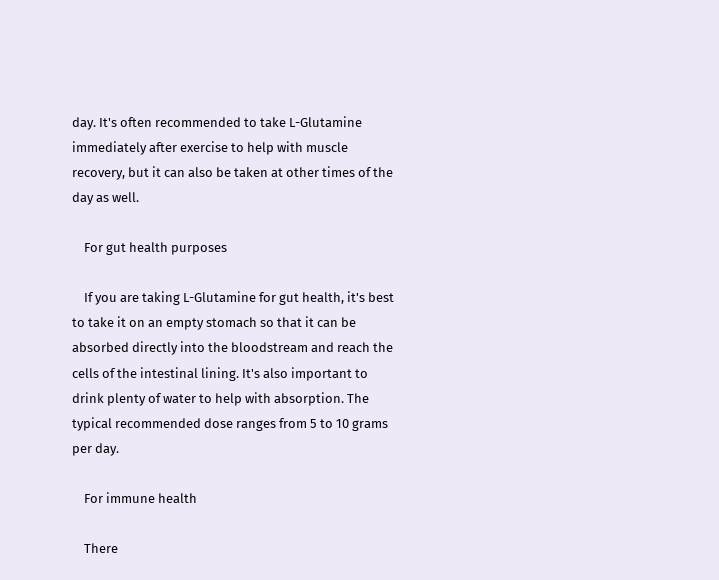day. It's often recommended to take L-Glutamine immediately after exercise to help with muscle recovery, but it can also be taken at other times of the day as well.

    For gut health purposes

    If you are taking L-Glutamine for gut health, it's best to take it on an empty stomach so that it can be absorbed directly into the bloodstream and reach the cells of the intestinal lining. It's also important to drink plenty of water to help with absorption. The typical recommended dose ranges from 5 to 10 grams per day.

    For immune health

    There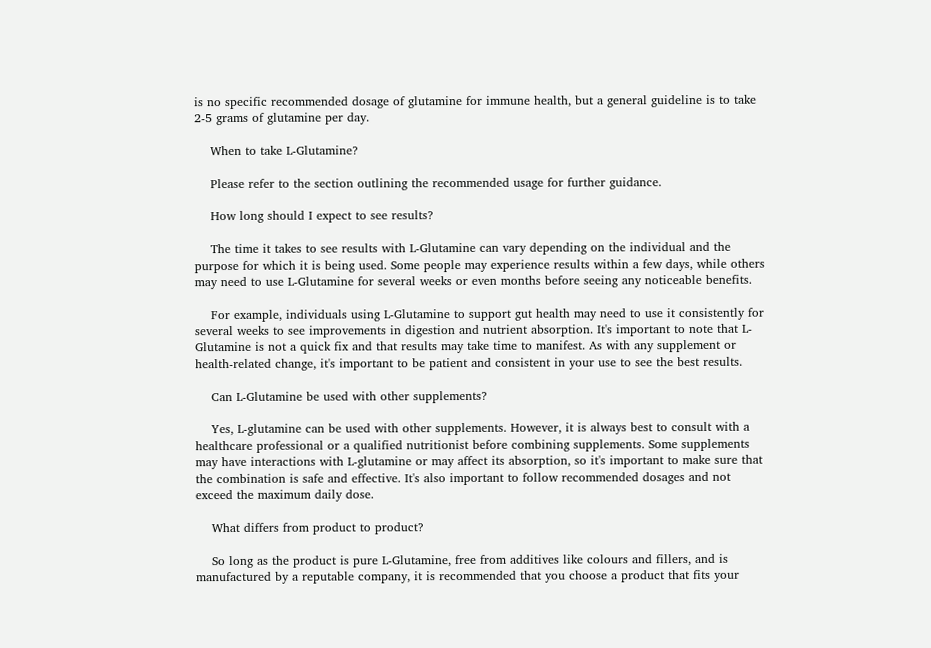is no specific recommended dosage of glutamine for immune health, but a general guideline is to take 2-5 grams of glutamine per day.

    When to take L-Glutamine?

    Please refer to the section outlining the recommended usage for further guidance.

    How long should I expect to see results?

    The time it takes to see results with L-Glutamine can vary depending on the individual and the purpose for which it is being used. Some people may experience results within a few days, while others may need to use L-Glutamine for several weeks or even months before seeing any noticeable benefits.

    For example, individuals using L-Glutamine to support gut health may need to use it consistently for several weeks to see improvements in digestion and nutrient absorption. It's important to note that L-Glutamine is not a quick fix and that results may take time to manifest. As with any supplement or health-related change, it's important to be patient and consistent in your use to see the best results.

    Can L-Glutamine be used with other supplements?

    Yes, L-glutamine can be used with other supplements. However, it is always best to consult with a healthcare professional or a qualified nutritionist before combining supplements. Some supplements may have interactions with L-glutamine or may affect its absorption, so it's important to make sure that the combination is safe and effective. It's also important to follow recommended dosages and not exceed the maximum daily dose.

    What differs from product to product?

    So long as the product is pure L-Glutamine, free from additives like colours and fillers, and is manufactured by a reputable company, it is recommended that you choose a product that fits your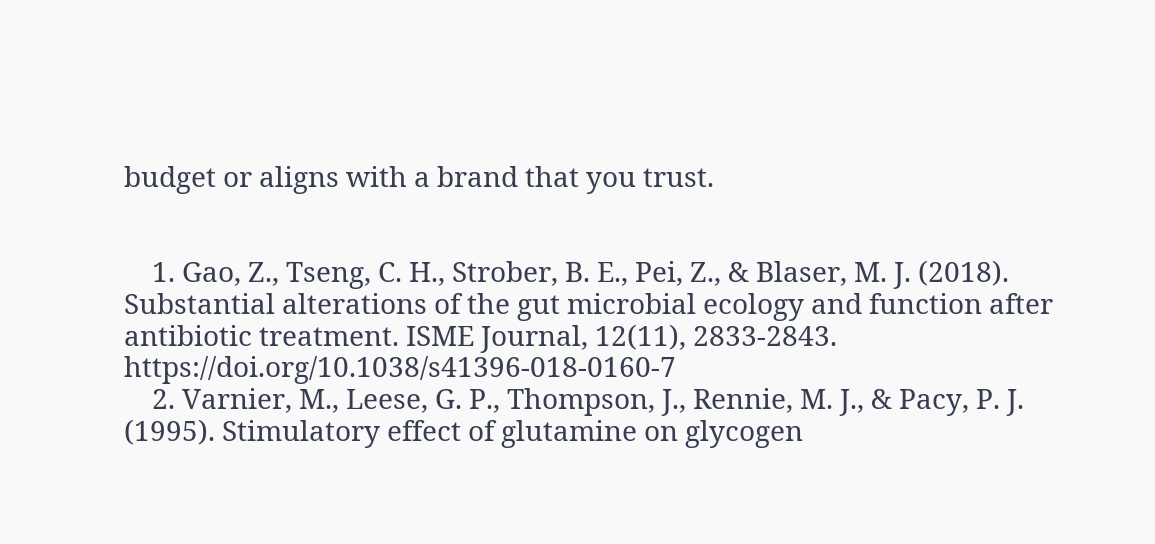budget or aligns with a brand that you trust.


    1. Gao, Z., Tseng, C. H., Strober, B. E., Pei, Z., & Blaser, M. J. (2018). Substantial alterations of the gut microbial ecology and function after antibiotic treatment. ISME Journal, 12(11), 2833-2843. https://doi.org/10.1038/s41396-018-0160-7
    2. Varnier, M., Leese, G. P., Thompson, J., Rennie, M. J., & Pacy, P. J. (1995). Stimulatory effect of glutamine on glycogen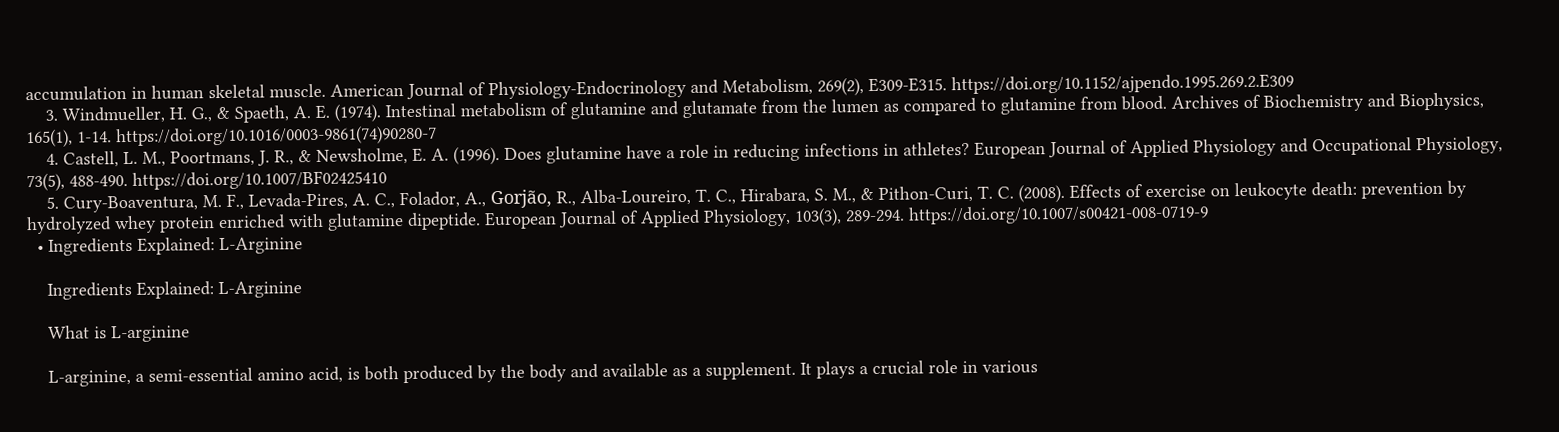accumulation in human skeletal muscle. American Journal of Physiology-Endocrinology and Metabolism, 269(2), E309-E315. https://doi.org/10.1152/ajpendo.1995.269.2.E309
    3. Windmueller, H. G., & Spaeth, A. E. (1974). Intestinal metabolism of glutamine and glutamate from the lumen as compared to glutamine from blood. Archives of Biochemistry and Biophysics, 165(1), 1-14. https://doi.org/10.1016/0003-9861(74)90280-7
    4. Castell, L. M., Poortmans, J. R., & Newsholme, E. A. (1996). Does glutamine have a role in reducing infections in athletes? European Journal of Applied Physiology and Occupational Physiology, 73(5), 488-490. https://doi.org/10.1007/BF02425410
    5. Cury-Boaventura, M. F., Levada-Pires, A. C., Folador, A., Gorjão, R., Alba-Loureiro, T. C., Hirabara, S. M., & Pithon-Curi, T. C. (2008). Effects of exercise on leukocyte death: prevention by hydrolyzed whey protein enriched with glutamine dipeptide. European Journal of Applied Physiology, 103(3), 289-294. https://doi.org/10.1007/s00421-008-0719-9
  • Ingredients Explained: L-Arginine

    Ingredients Explained: L-Arginine

    What is L-arginine

    L-arginine, a semi-essential amino acid, is both produced by the body and available as a supplement. It plays a crucial role in various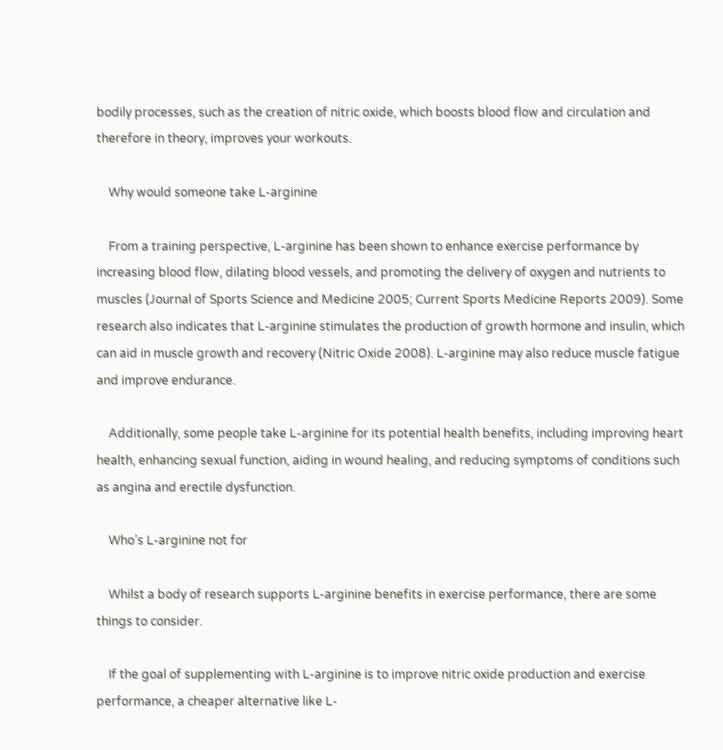bodily processes, such as the creation of nitric oxide, which boosts blood flow and circulation and therefore in theory, improves your workouts.

    Why would someone take L-arginine

    From a training perspective, L-arginine has been shown to enhance exercise performance by increasing blood flow, dilating blood vessels, and promoting the delivery of oxygen and nutrients to muscles (Journal of Sports Science and Medicine 2005; Current Sports Medicine Reports 2009). Some research also indicates that L-arginine stimulates the production of growth hormone and insulin, which can aid in muscle growth and recovery (Nitric Oxide 2008). L-arginine may also reduce muscle fatigue and improve endurance.

    Additionally, some people take L-arginine for its potential health benefits, including improving heart health, enhancing sexual function, aiding in wound healing, and reducing symptoms of conditions such as angina and erectile dysfunction.

    Who’s L-arginine not for

    Whilst a body of research supports L-arginine benefits in exercise performance, there are some things to consider.

    If the goal of supplementing with L-arginine is to improve nitric oxide production and exercise performance, a cheaper alternative like L-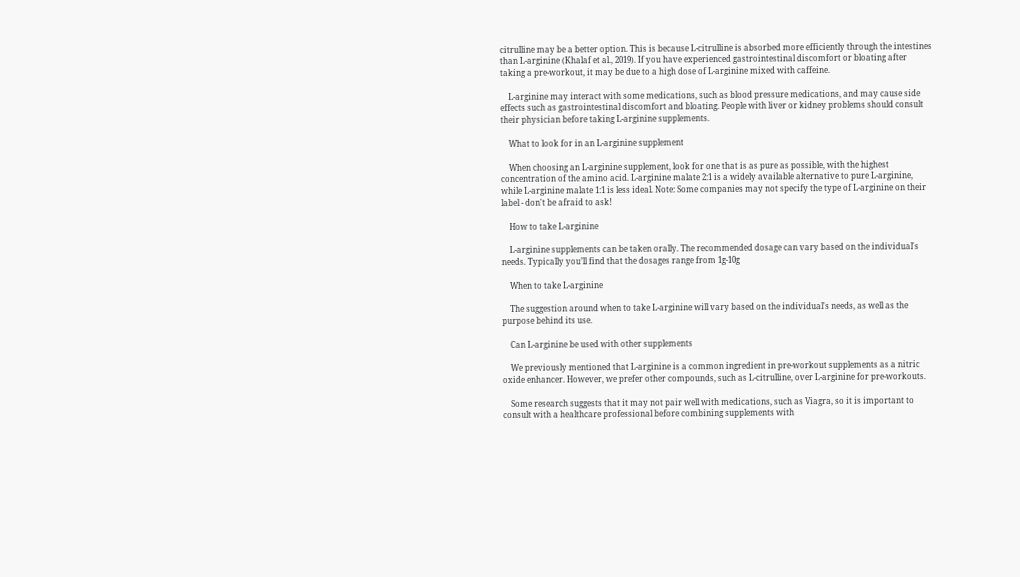citrulline may be a better option. This is because L-citrulline is absorbed more efficiently through the intestines than L-arginine (Khalaf et al., 2019). If you have experienced gastrointestinal discomfort or bloating after taking a pre-workout, it may be due to a high dose of L-arginine mixed with caffeine.

    L-arginine may interact with some medications, such as blood pressure medications, and may cause side effects such as gastrointestinal discomfort and bloating. People with liver or kidney problems should consult their physician before taking L-arginine supplements.

    What to look for in an L-arginine supplement

    When choosing an L-arginine supplement, look for one that is as pure as possible, with the highest concentration of the amino acid. L-arginine malate 2:1 is a widely available alternative to pure L-arginine, while L-arginine malate 1:1 is less ideal. Note: Some companies may not specify the type of L-arginine on their label - don't be afraid to ask!

    How to take L-arginine

    L-arginine supplements can be taken orally. The recommended dosage can vary based on the individual's needs. Typically you’ll find that the dosages range from 1g-10g

    When to take L-arginine

    The suggestion around when to take L-arginine will vary based on the individual's needs, as well as the purpose behind its use.

    Can L-arginine be used with other supplements

    We previously mentioned that L-arginine is a common ingredient in pre-workout supplements as a nitric oxide enhancer. However, we prefer other compounds, such as L-citrulline, over L-arginine for pre-workouts.

    Some research suggests that it may not pair well with medications, such as Viagra, so it is important to consult with a healthcare professional before combining supplements with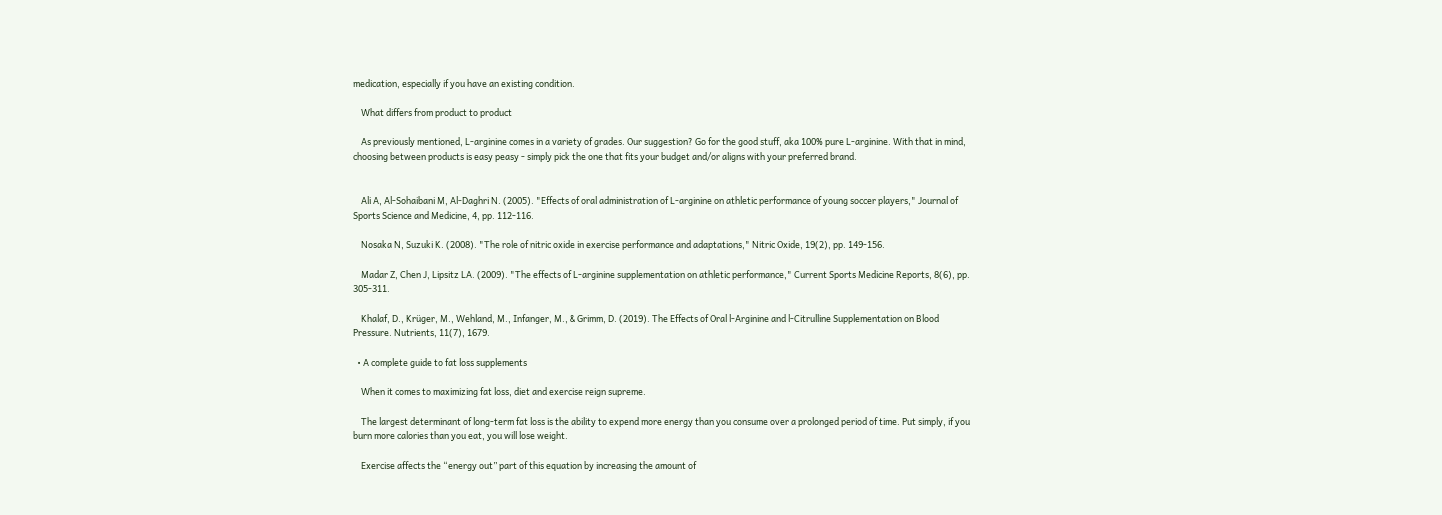medication, especially if you have an existing condition.

    What differs from product to product

    As previously mentioned, L-arginine comes in a variety of grades. Our suggestion? Go for the good stuff, aka 100% pure L-arginine. With that in mind, choosing between products is easy peasy - simply pick the one that fits your budget and/or aligns with your preferred brand.


    Ali A, Al-Sohaibani M, Al-Daghri N. (2005). "Effects of oral administration of L-arginine on athletic performance of young soccer players," Journal of Sports Science and Medicine, 4, pp. 112-116.

    Nosaka N, Suzuki K. (2008). "The role of nitric oxide in exercise performance and adaptations," Nitric Oxide, 19(2), pp. 149-156.

    Madar Z, Chen J, Lipsitz LA. (2009). "The effects of L-arginine supplementation on athletic performance," Current Sports Medicine Reports, 8(6), pp. 305-311.

    Khalaf, D., Krüger, M., Wehland, M., Infanger, M., & Grimm, D. (2019). The Effects of Oral l-Arginine and l-Citrulline Supplementation on Blood Pressure. Nutrients, 11(7), 1679.

  • A complete guide to fat loss supplements

    When it comes to maximizing fat loss, diet and exercise reign supreme.

    The largest determinant of long-term fat loss is the ability to expend more energy than you consume over a prolonged period of time. Put simply, if you burn more calories than you eat, you will lose weight.

    Exercise affects the “energy out” part of this equation by increasing the amount of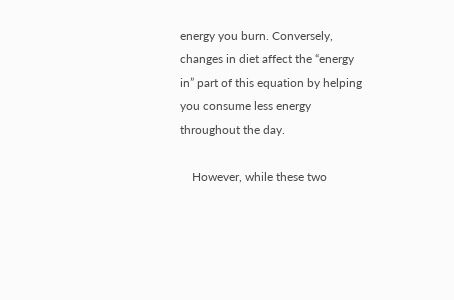energy you burn. Conversely, changes in diet affect the “energy in” part of this equation by helping you consume less energy throughout the day.

    However, while these two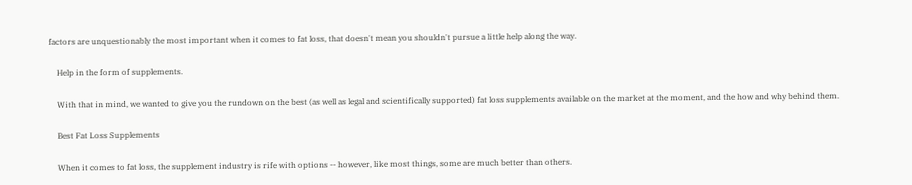factors are unquestionably the most important when it comes to fat loss, that doesn't mean you shouldn't pursue a little help along the way.

    Help in the form of supplements.

    With that in mind, we wanted to give you the rundown on the best (as well as legal and scientifically supported) fat loss supplements available on the market at the moment, and the how and why behind them.

    Best Fat Loss Supplements

    When it comes to fat loss, the supplement industry is rife with options -- however, like most things, some are much better than others.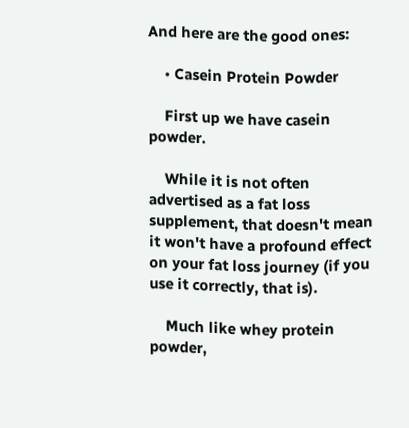And here are the good ones:

    • Casein Protein Powder

    First up we have casein powder.

    While it is not often advertised as a fat loss supplement, that doesn't mean it won't have a profound effect on your fat loss journey (if you use it correctly, that is).

    Much like whey protein powder,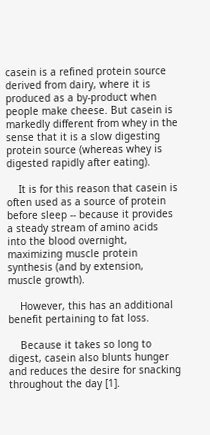casein is a refined protein source derived from dairy, where it is produced as a by-product when people make cheese. But casein is markedly different from whey in the sense that it is a slow digesting protein source (whereas whey is digested rapidly after eating).

    It is for this reason that casein is often used as a source of protein before sleep -- because it provides a steady stream of amino acids into the blood overnight, maximizing muscle protein synthesis (and by extension, muscle growth).

    However, this has an additional benefit pertaining to fat loss.

    Because it takes so long to digest, casein also blunts hunger and reduces the desire for snacking throughout the day [1].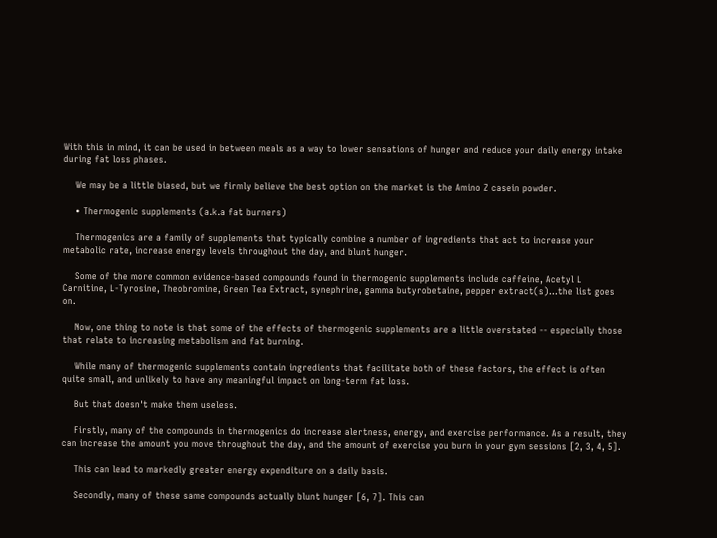With this in mind, it can be used in between meals as a way to lower sensations of hunger and reduce your daily energy intake during fat loss phases.

    We may be a little biased, but we firmly believe the best option on the market is the Amino Z casein powder.

    • Thermogenic supplements (a.k.a fat burners)

    Thermogenics are a family of supplements that typically combine a number of ingredients that act to increase your metabolic rate, increase energy levels throughout the day, and blunt hunger.

    Some of the more common evidence-based compounds found in thermogenic supplements include caffeine, Acetyl L Carnitine, L-Tyrosine, Theobromine, Green Tea Extract, synephrine, gamma butyrobetaine, pepper extract(s)...the list goes on.

    Now, one thing to note is that some of the effects of thermogenic supplements are a little overstated -- especially those that relate to increasing metabolism and fat burning.

    While many of thermogenic supplements contain ingredients that facilitate both of these factors, the effect is often quite small, and unlikely to have any meaningful impact on long-term fat loss.

    But that doesn't make them useless.

    Firstly, many of the compounds in thermogenics do increase alertness, energy, and exercise performance. As a result, they can increase the amount you move throughout the day, and the amount of exercise you burn in your gym sessions [2, 3, 4, 5].

    This can lead to markedly greater energy expenditure on a daily basis.

    Secondly, many of these same compounds actually blunt hunger [6, 7]. This can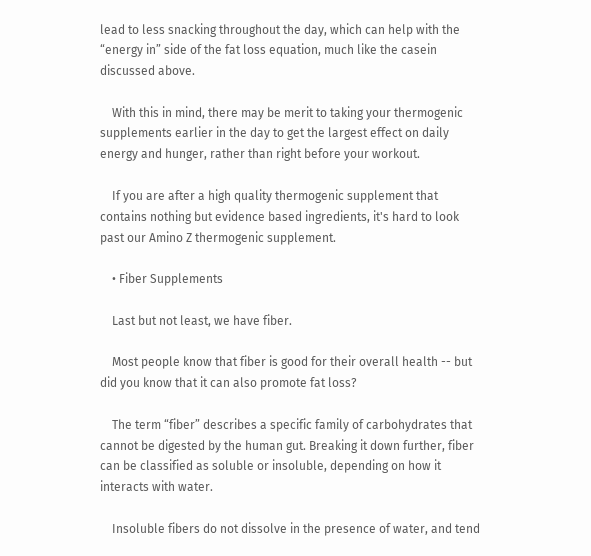lead to less snacking throughout the day, which can help with the “energy in” side of the fat loss equation, much like the casein discussed above.

    With this in mind, there may be merit to taking your thermogenic supplements earlier in the day to get the largest effect on daily energy and hunger, rather than right before your workout.

    If you are after a high quality thermogenic supplement that contains nothing but evidence based ingredients, it's hard to look past our Amino Z thermogenic supplement.

    • Fiber Supplements

    Last but not least, we have fiber.

    Most people know that fiber is good for their overall health -- but did you know that it can also promote fat loss?

    The term “fiber” describes a specific family of carbohydrates that cannot be digested by the human gut. Breaking it down further, fiber can be classified as soluble or insoluble, depending on how it interacts with water.

    Insoluble fibers do not dissolve in the presence of water, and tend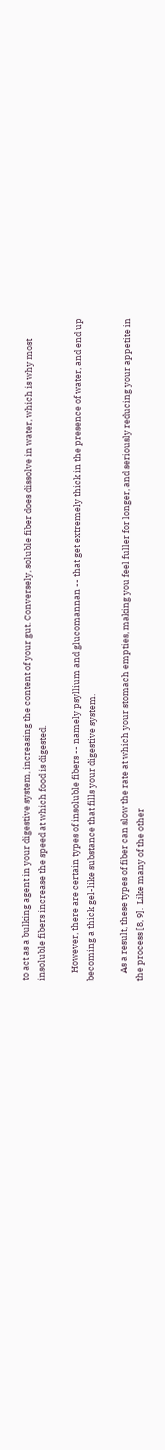to act as a bulking agent in your digestive system, increasing the content of your gut. Conversely, soluble fiber does dissolve in water, which is why most insoluble fibers increase the speed at which food is digested.

    However, there are certain types of insoluble fibers -- namely psyllium and glucomannan -- that get extremely thick in the presence of water, and end up becoming a thick gel-like substance that fills your digestive system.

    As a result, these types of fiber can slow the rate at which your stomach empties, making you feel fuller for longer, and seriously reducing your appetite in the process [8, 9].  Like many of the other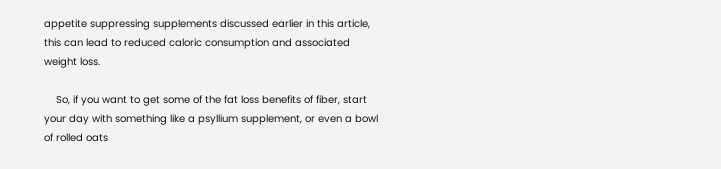appetite suppressing supplements discussed earlier in this article, this can lead to reduced caloric consumption and associated weight loss.

    So, if you want to get some of the fat loss benefits of fiber, start your day with something like a psyllium supplement, or even a bowl of rolled oats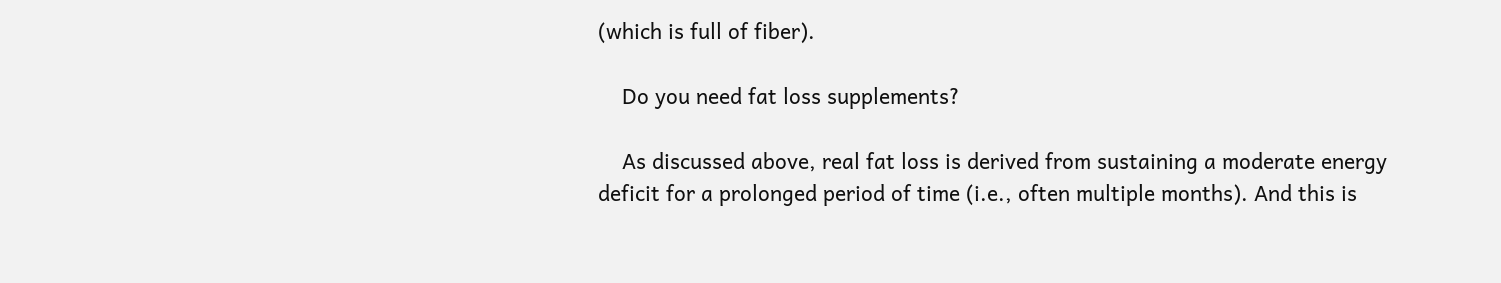(which is full of fiber).

    Do you need fat loss supplements?

    As discussed above, real fat loss is derived from sustaining a moderate energy deficit for a prolonged period of time (i.e., often multiple months). And this is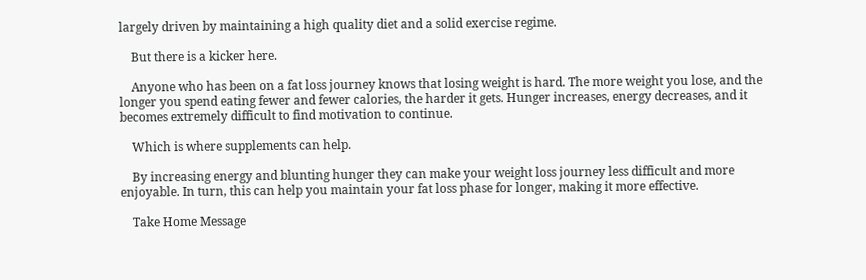largely driven by maintaining a high quality diet and a solid exercise regime.

    But there is a kicker here.

    Anyone who has been on a fat loss journey knows that losing weight is hard. The more weight you lose, and the longer you spend eating fewer and fewer calories, the harder it gets. Hunger increases, energy decreases, and it becomes extremely difficult to find motivation to continue.

    Which is where supplements can help.

    By increasing energy and blunting hunger they can make your weight loss journey less difficult and more enjoyable. In turn, this can help you maintain your fat loss phase for longer, making it more effective.

    Take Home Message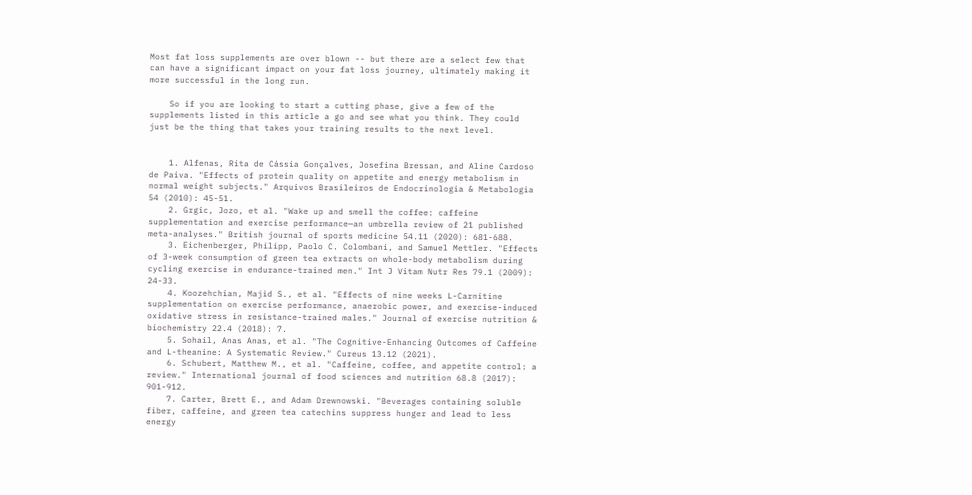Most fat loss supplements are over blown -- but there are a select few that can have a significant impact on your fat loss journey, ultimately making it more successful in the long run.

    So if you are looking to start a cutting phase, give a few of the supplements listed in this article a go and see what you think. They could just be the thing that takes your training results to the next level.


    1. Alfenas, Rita de Cássia Gonçalves, Josefina Bressan, and Aline Cardoso de Paiva. "Effects of protein quality on appetite and energy metabolism in normal weight subjects." Arquivos Brasileiros de Endocrinologia & Metabologia 54 (2010): 45-51.
    2. Grgic, Jozo, et al. "Wake up and smell the coffee: caffeine supplementation and exercise performance—an umbrella review of 21 published meta-analyses." British journal of sports medicine 54.11 (2020): 681-688.
    3. Eichenberger, Philipp, Paolo C. Colombani, and Samuel Mettler. "Effects of 3-week consumption of green tea extracts on whole-body metabolism during cycling exercise in endurance-trained men." Int J Vitam Nutr Res 79.1 (2009): 24-33.
    4. Koozehchian, Majid S., et al. "Effects of nine weeks L-Carnitine supplementation on exercise performance, anaerobic power, and exercise-induced oxidative stress in resistance-trained males." Journal of exercise nutrition & biochemistry 22.4 (2018): 7.
    5. Sohail, Anas Anas, et al. "The Cognitive-Enhancing Outcomes of Caffeine and L-theanine: A Systematic Review." Cureus 13.12 (2021).
    6. Schubert, Matthew M., et al. "Caffeine, coffee, and appetite control: a review." International journal of food sciences and nutrition 68.8 (2017): 901-912.
    7. Carter, Brett E., and Adam Drewnowski. "Beverages containing soluble fiber, caffeine, and green tea catechins suppress hunger and lead to less energy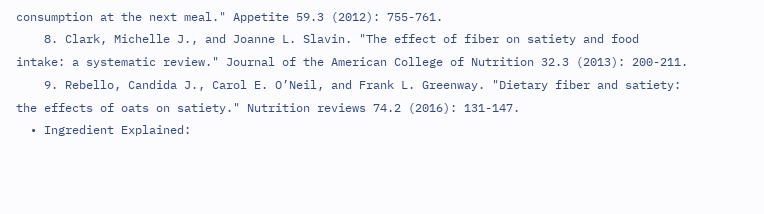consumption at the next meal." Appetite 59.3 (2012): 755-761.
    8. Clark, Michelle J., and Joanne L. Slavin. "The effect of fiber on satiety and food intake: a systematic review." Journal of the American College of Nutrition 32.3 (2013): 200-211.
    9. Rebello, Candida J., Carol E. O’Neil, and Frank L. Greenway. "Dietary fiber and satiety: the effects of oats on satiety." Nutrition reviews 74.2 (2016): 131-147.
  • Ingredient Explained: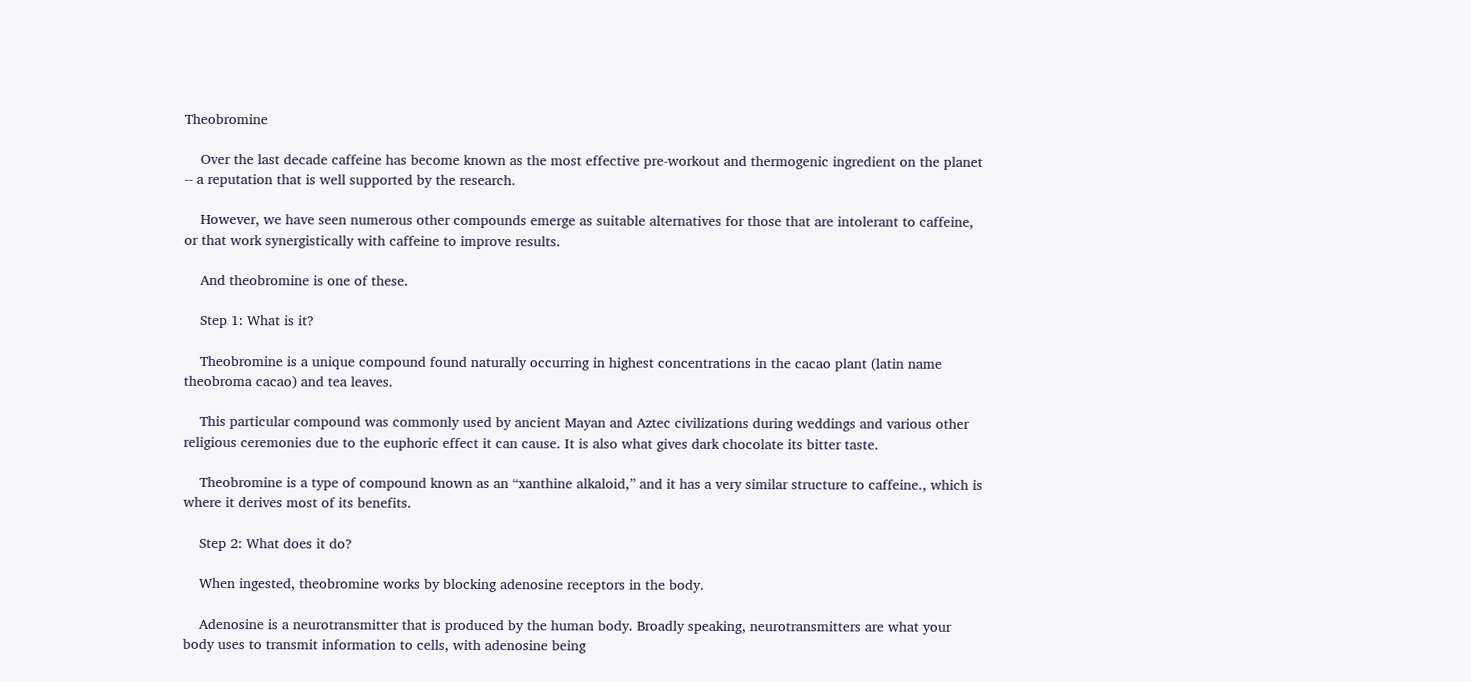Theobromine

    Over the last decade caffeine has become known as the most effective pre-workout and thermogenic ingredient on the planet -- a reputation that is well supported by the research.

    However, we have seen numerous other compounds emerge as suitable alternatives for those that are intolerant to caffeine, or that work synergistically with caffeine to improve results.

    And theobromine is one of these.

    Step 1: What is it?

    Theobromine is a unique compound found naturally occurring in highest concentrations in the cacao plant (latin name theobroma cacao) and tea leaves.

    This particular compound was commonly used by ancient Mayan and Aztec civilizations during weddings and various other religious ceremonies due to the euphoric effect it can cause. It is also what gives dark chocolate its bitter taste.

    Theobromine is a type of compound known as an “xanthine alkaloid,” and it has a very similar structure to caffeine., which is where it derives most of its benefits.

    Step 2: What does it do?

    When ingested, theobromine works by blocking adenosine receptors in the body.

    Adenosine is a neurotransmitter that is produced by the human body. Broadly speaking, neurotransmitters are what your body uses to transmit information to cells, with adenosine being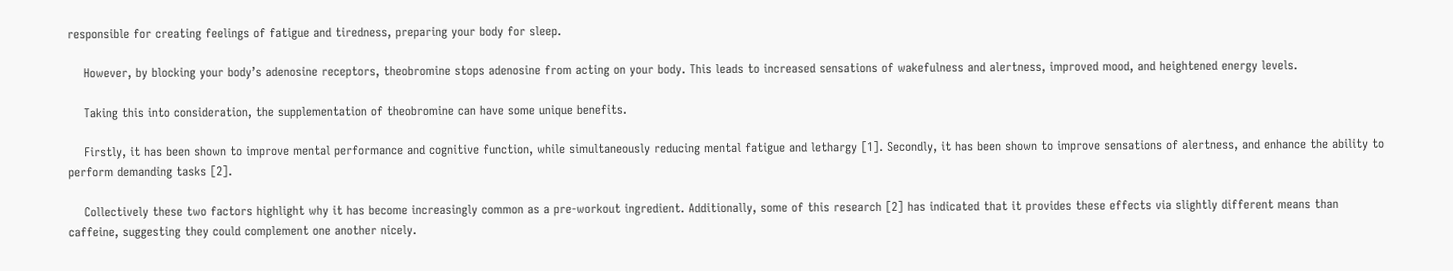responsible for creating feelings of fatigue and tiredness, preparing your body for sleep.

    However, by blocking your body’s adenosine receptors, theobromine stops adenosine from acting on your body. This leads to increased sensations of wakefulness and alertness, improved mood, and heightened energy levels.

    Taking this into consideration, the supplementation of theobromine can have some unique benefits.

    Firstly, it has been shown to improve mental performance and cognitive function, while simultaneously reducing mental fatigue and lethargy [1]. Secondly, it has been shown to improve sensations of alertness, and enhance the ability to perform demanding tasks [2].

    Collectively these two factors highlight why it has become increasingly common as a pre-workout ingredient. Additionally, some of this research [2] has indicated that it provides these effects via slightly different means than caffeine, suggesting they could complement one another nicely.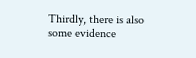Thirdly, there is also some evidence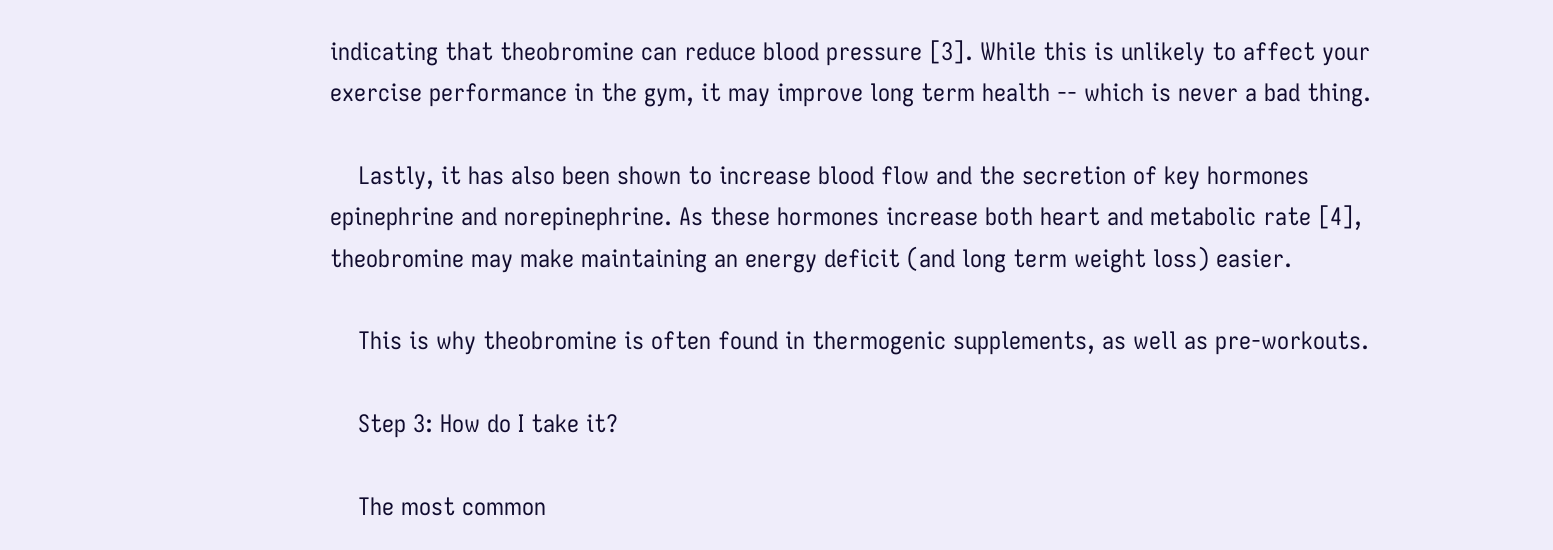indicating that theobromine can reduce blood pressure [3]. While this is unlikely to affect your exercise performance in the gym, it may improve long term health -- which is never a bad thing.

    Lastly, it has also been shown to increase blood flow and the secretion of key hormones epinephrine and norepinephrine. As these hormones increase both heart and metabolic rate [4], theobromine may make maintaining an energy deficit (and long term weight loss) easier.

    This is why theobromine is often found in thermogenic supplements, as well as pre-workouts.

    Step 3: How do I take it?

    The most common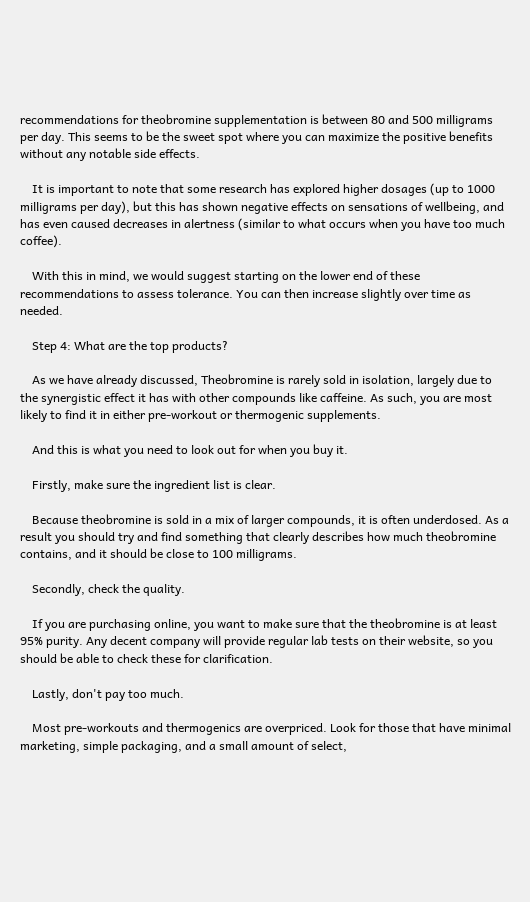recommendations for theobromine supplementation is between 80 and 500 milligrams per day. This seems to be the sweet spot where you can maximize the positive benefits without any notable side effects.

    It is important to note that some research has explored higher dosages (up to 1000 milligrams per day), but this has shown negative effects on sensations of wellbeing, and has even caused decreases in alertness (similar to what occurs when you have too much coffee).

    With this in mind, we would suggest starting on the lower end of these recommendations to assess tolerance. You can then increase slightly over time as needed.

    Step 4: What are the top products?

    As we have already discussed, Theobromine is rarely sold in isolation, largely due to the synergistic effect it has with other compounds like caffeine. As such, you are most likely to find it in either pre-workout or thermogenic supplements.

    And this is what you need to look out for when you buy it.

    Firstly, make sure the ingredient list is clear.

    Because theobromine is sold in a mix of larger compounds, it is often underdosed. As a result you should try and find something that clearly describes how much theobromine contains, and it should be close to 100 milligrams.

    Secondly, check the quality.

    If you are purchasing online, you want to make sure that the theobromine is at least 95% purity. Any decent company will provide regular lab tests on their website, so you should be able to check these for clarification.

    Lastly, don't pay too much.

    Most pre-workouts and thermogenics are overpriced. Look for those that have minimal marketing, simple packaging, and a small amount of select,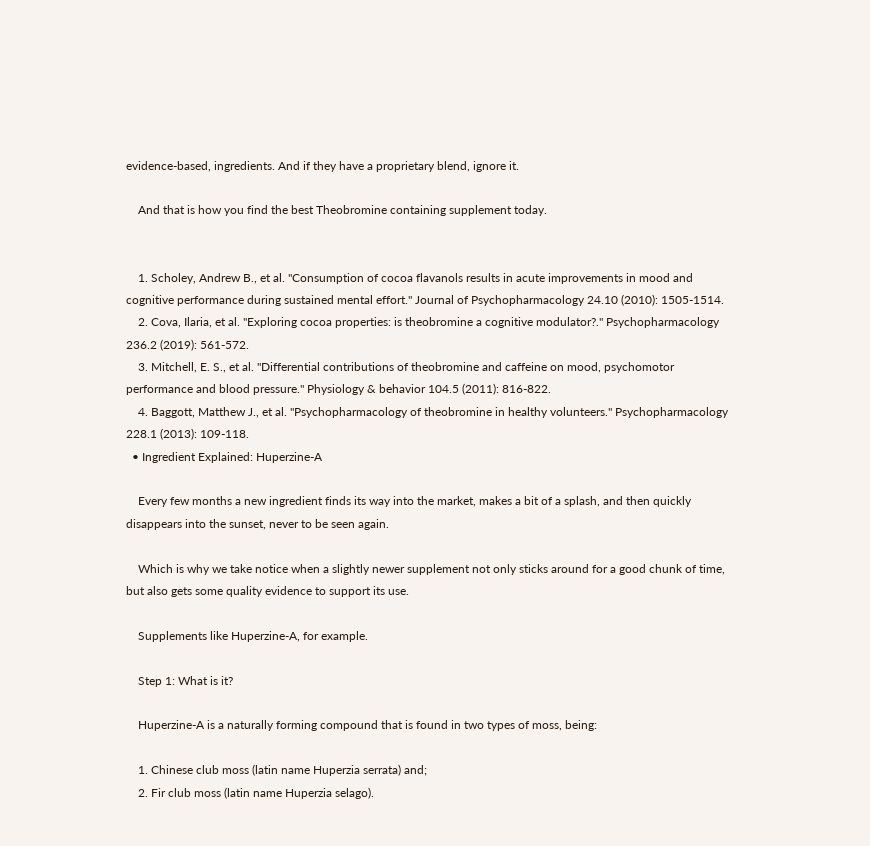evidence-based, ingredients. And if they have a proprietary blend, ignore it.

    And that is how you find the best Theobromine containing supplement today.


    1. Scholey, Andrew B., et al. "Consumption of cocoa flavanols results in acute improvements in mood and cognitive performance during sustained mental effort." Journal of Psychopharmacology 24.10 (2010): 1505-1514.
    2. Cova, Ilaria, et al. "Exploring cocoa properties: is theobromine a cognitive modulator?." Psychopharmacology 236.2 (2019): 561-572.
    3. Mitchell, E. S., et al. "Differential contributions of theobromine and caffeine on mood, psychomotor performance and blood pressure." Physiology & behavior 104.5 (2011): 816-822.
    4. Baggott, Matthew J., et al. "Psychopharmacology of theobromine in healthy volunteers." Psychopharmacology 228.1 (2013): 109-118.
  • Ingredient Explained: Huperzine-A

    Every few months a new ingredient finds its way into the market, makes a bit of a splash, and then quickly disappears into the sunset, never to be seen again.

    Which is why we take notice when a slightly newer supplement not only sticks around for a good chunk of time, but also gets some quality evidence to support its use.

    Supplements like Huperzine-A, for example.

    Step 1: What is it?

    Huperzine-A is a naturally forming compound that is found in two types of moss, being:

    1. Chinese club moss (latin name Huperzia serrata) and;
    2. Fir club moss (latin name Huperzia selago).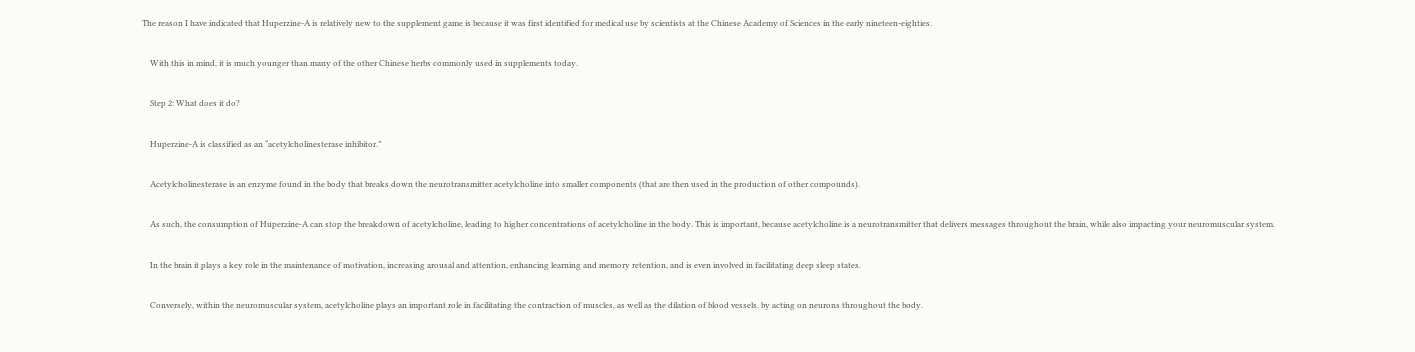The reason I have indicated that Huperzine-A is relatively new to the supplement game is because it was first identified for medical use by scientists at the Chinese Academy of Sciences in the early nineteen-eighties.

    With this in mind, it is much younger than many of the other Chinese herbs commonly used in supplements today.

    Step 2: What does it do?

    Huperzine-A is classified as an “acetylcholinesterase inhibitor.”

    Acetylcholinesterase is an enzyme found in the body that breaks down the neurotransmitter acetylcholine into smaller components (that are then used in the production of other compounds).

    As such, the consumption of Huperzine-A can stop the breakdown of acetylcholine, leading to higher concentrations of acetylcholine in the body. This is important, because acetylcholine is a neurotransmitter that delivers messages throughout the brain, while also impacting your neuromuscular system.

    In the brain it plays a key role in the maintenance of motivation, increasing arousal and attention, enhancing learning and memory retention, and is even involved in facilitating deep sleep states.

    Conversely, within the neuromuscular system, acetylcholine plays an important role in facilitating the contraction of muscles, as well as the dilation of blood vessels, by acting on neurons throughout the body.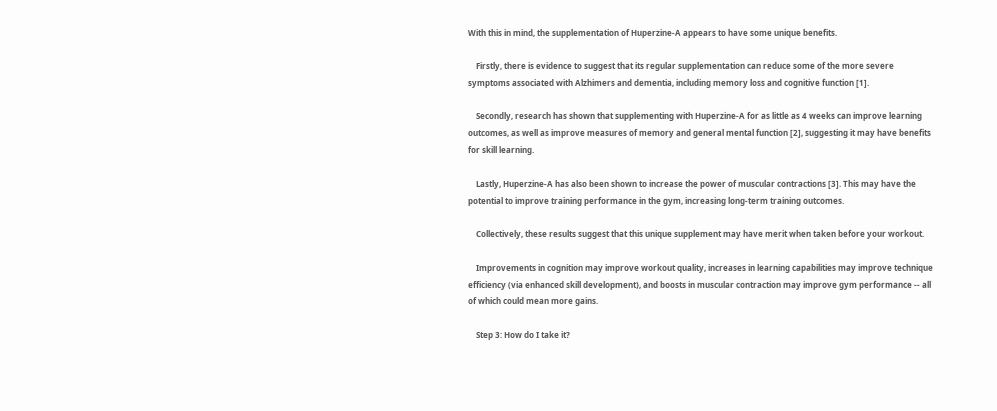With this in mind, the supplementation of Huperzine-A appears to have some unique benefits.

    Firstly, there is evidence to suggest that its regular supplementation can reduce some of the more severe symptoms associated with Alzhimers and dementia, including memory loss and cognitive function [1].

    Secondly, research has shown that supplementing with Huperzine-A for as little as 4 weeks can improve learning outcomes, as well as improve measures of memory and general mental function [2], suggesting it may have benefits for skill learning.

    Lastly, Huperzine-A has also been shown to increase the power of muscular contractions [3]. This may have the potential to improve training performance in the gym, increasing long-term training outcomes.

    Collectively, these results suggest that this unique supplement may have merit when taken before your workout.

    Improvements in cognition may improve workout quality, increases in learning capabilities may improve technique efficiency (via enhanced skill development), and boosts in muscular contraction may improve gym performance -- all of which could mean more gains.

    Step 3: How do I take it?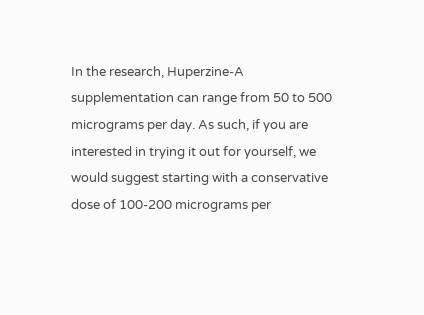In the research, Huperzine-A supplementation can range from 50 to 500 micrograms per day. As such, if you are interested in trying it out for yourself, we would suggest starting with a conservative dose of 100-200 micrograms per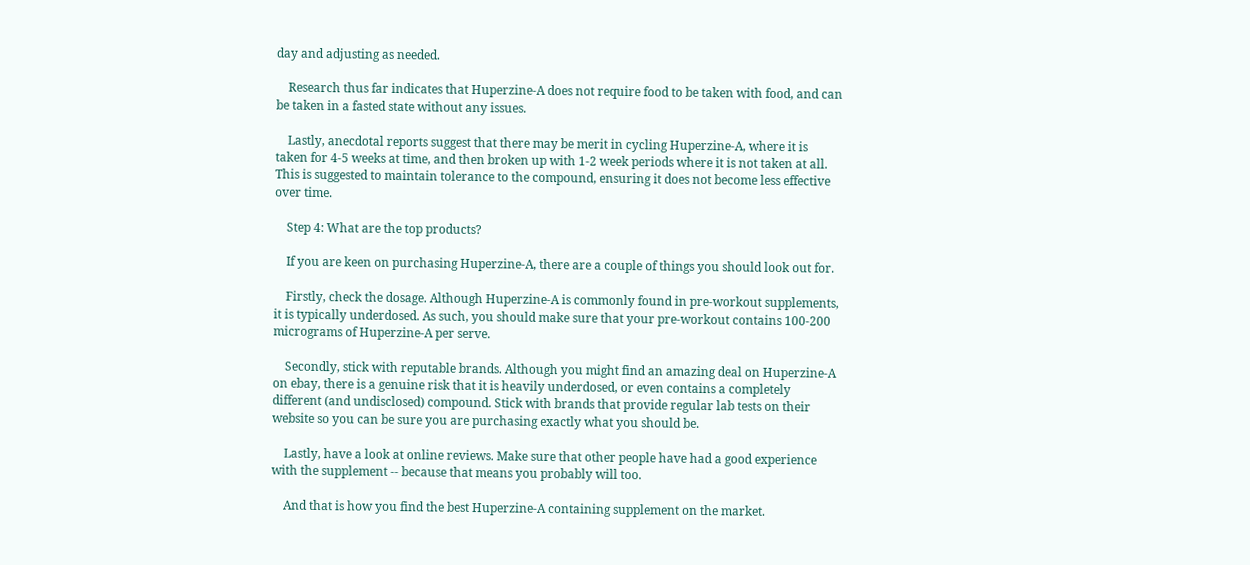day and adjusting as needed.

    Research thus far indicates that Huperzine-A does not require food to be taken with food, and can be taken in a fasted state without any issues.

    Lastly, anecdotal reports suggest that there may be merit in cycling Huperzine-A, where it is taken for 4-5 weeks at time, and then broken up with 1-2 week periods where it is not taken at all. This is suggested to maintain tolerance to the compound, ensuring it does not become less effective over time.

    Step 4: What are the top products?

    If you are keen on purchasing Huperzine-A, there are a couple of things you should look out for.

    Firstly, check the dosage. Although Huperzine-A is commonly found in pre-workout supplements, it is typically underdosed. As such, you should make sure that your pre-workout contains 100-200 micrograms of Huperzine-A per serve.

    Secondly, stick with reputable brands. Although you might find an amazing deal on Huperzine-A on ebay, there is a genuine risk that it is heavily underdosed, or even contains a completely different (and undisclosed) compound. Stick with brands that provide regular lab tests on their website so you can be sure you are purchasing exactly what you should be.

    Lastly, have a look at online reviews. Make sure that other people have had a good experience with the supplement -- because that means you probably will too.

    And that is how you find the best Huperzine-A containing supplement on the market.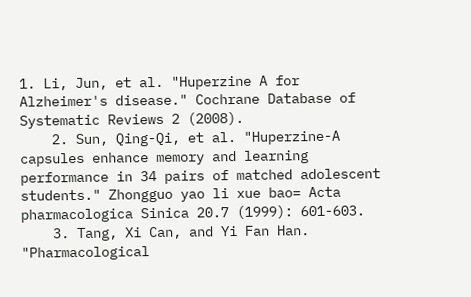1. Li, Jun, et al. "Huperzine A for Alzheimer's disease." Cochrane Database of Systematic Reviews 2 (2008).
    2. Sun, Qing-Qi, et al. "Huperzine-A capsules enhance memory and learning performance in 34 pairs of matched adolescent students." Zhongguo yao li xue bao= Acta pharmacologica Sinica 20.7 (1999): 601-603.
    3. Tang, Xi Can, and Yi Fan Han. "Pharmacological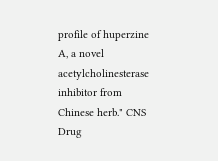profile of huperzine A, a novel acetylcholinesterase inhibitor from Chinese herb." CNS Drug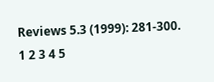Reviews 5.3 (1999): 281-300.
1 2 3 4 5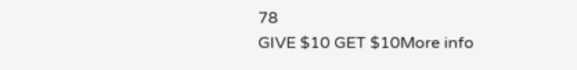78
GIVE $10 GET $10More info